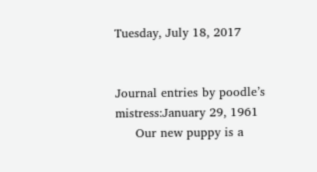Tuesday, July 18, 2017


Journal entries by poodle’s mistress:January 29, 1961
     Our new puppy is a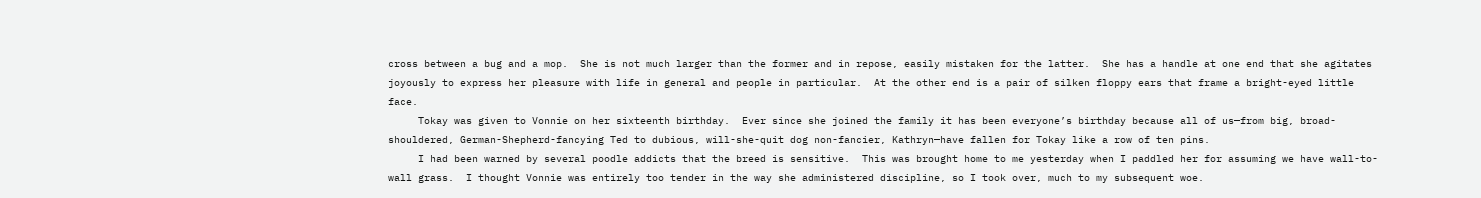cross between a bug and a mop.  She is not much larger than the former and in repose, easily mistaken for the latter.  She has a handle at one end that she agitates joyously to express her pleasure with life in general and people in particular.  At the other end is a pair of silken floppy ears that frame a bright-eyed little face.
     Tokay was given to Vonnie on her sixteenth birthday.  Ever since she joined the family it has been everyone’s birthday because all of us—from big, broad-shouldered, German-Shepherd-fancying Ted to dubious, will-she-quit dog non-fancier, Kathryn—have fallen for Tokay like a row of ten pins.
     I had been warned by several poodle addicts that the breed is sensitive.  This was brought home to me yesterday when I paddled her for assuming we have wall-to-wall grass.  I thought Vonnie was entirely too tender in the way she administered discipline, so I took over, much to my subsequent woe.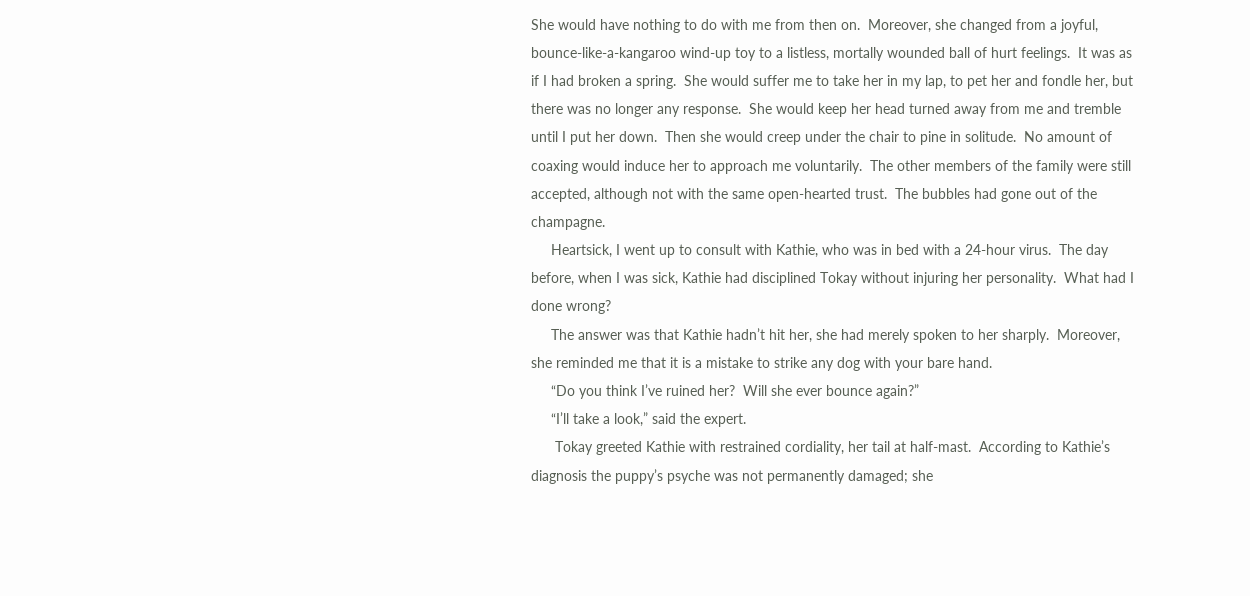She would have nothing to do with me from then on.  Moreover, she changed from a joyful, bounce-like-a-kangaroo wind-up toy to a listless, mortally wounded ball of hurt feelings.  It was as if I had broken a spring.  She would suffer me to take her in my lap, to pet her and fondle her, but there was no longer any response.  She would keep her head turned away from me and tremble until I put her down.  Then she would creep under the chair to pine in solitude.  No amount of coaxing would induce her to approach me voluntarily.  The other members of the family were still accepted, although not with the same open-hearted trust.  The bubbles had gone out of the champagne.
     Heartsick, I went up to consult with Kathie, who was in bed with a 24-hour virus.  The day before, when I was sick, Kathie had disciplined Tokay without injuring her personality.  What had I done wrong?
     The answer was that Kathie hadn’t hit her, she had merely spoken to her sharply.  Moreover, she reminded me that it is a mistake to strike any dog with your bare hand.
     “Do you think I’ve ruined her?  Will she ever bounce again?”
     “I’ll take a look,” said the expert.
      Tokay greeted Kathie with restrained cordiality, her tail at half-mast.  According to Kathie’s diagnosis the puppy’s psyche was not permanently damaged; she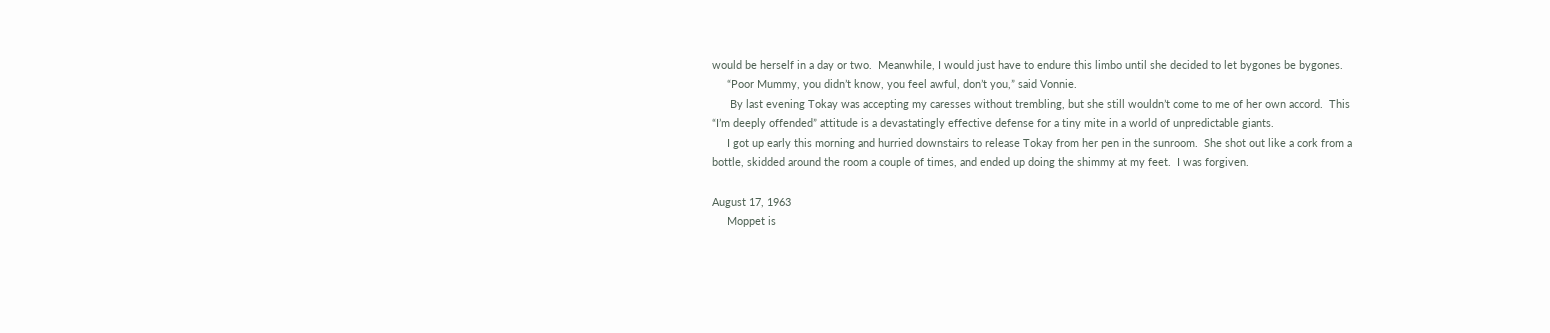would be herself in a day or two.  Meanwhile, I would just have to endure this limbo until she decided to let bygones be bygones.
     “Poor Mummy, you didn’t know, you feel awful, don’t you,” said Vonnie.
      By last evening Tokay was accepting my caresses without trembling, but she still wouldn’t come to me of her own accord.  This “I’m deeply offended” attitude is a devastatingly effective defense for a tiny mite in a world of unpredictable giants.
     I got up early this morning and hurried downstairs to release Tokay from her pen in the sunroom.  She shot out like a cork from a bottle, skidded around the room a couple of times, and ended up doing the shimmy at my feet.  I was forgiven.

August 17, 1963
     Moppet is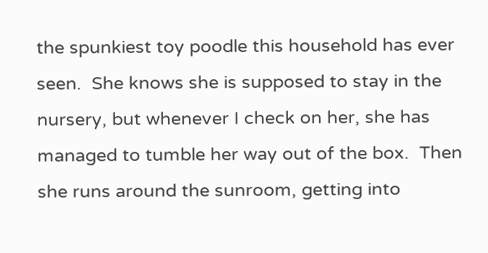the spunkiest toy poodle this household has ever seen.  She knows she is supposed to stay in the nursery, but whenever I check on her, she has managed to tumble her way out of the box.  Then she runs around the sunroom, getting into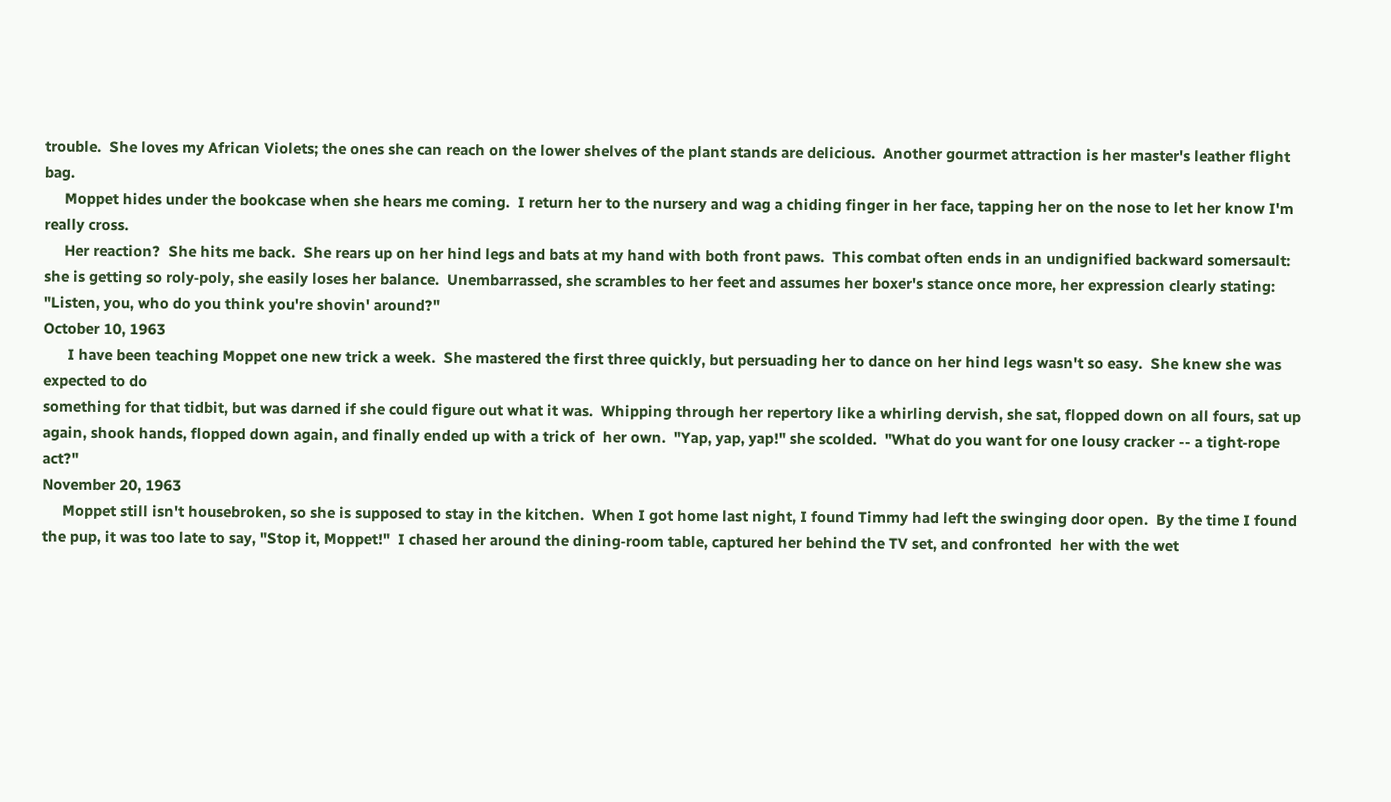trouble.  She loves my African Violets; the ones she can reach on the lower shelves of the plant stands are delicious.  Another gourmet attraction is her master's leather flight bag.
     Moppet hides under the bookcase when she hears me coming.  I return her to the nursery and wag a chiding finger in her face, tapping her on the nose to let her know I'm really cross.
     Her reaction?  She hits me back.  She rears up on her hind legs and bats at my hand with both front paws.  This combat often ends in an undignified backward somersault: she is getting so roly‑poly, she easily loses her balance.  Unembarrassed, she scrambles to her feet and assumes her boxer's stance once more, her expression clearly stating:  "Listen, you, who do you think you're shovin' around?"
October 10, 1963
      I have been teaching Moppet one new trick a week.  She mastered the first three quickly, but persuading her to dance on her hind legs wasn't so easy.  She knew she was expected to do
something for that tidbit, but was darned if she could figure out what it was.  Whipping through her repertory like a whirling dervish, she sat, flopped down on all fours, sat up again, shook hands, flopped down again, and finally ended up with a trick of  her own.  "Yap, yap, yap!" she scolded.  "What do you want for one lousy cracker -- a tight‑rope act?"
November 20, 1963
     Moppet still isn't housebroken, so she is supposed to stay in the kitchen.  When I got home last night, I found Timmy had left the swinging door open.  By the time I found the pup, it was too late to say, "Stop it, Moppet!"  I chased her around the dining‑room table, captured her behind the TV set, and confronted  her with the wet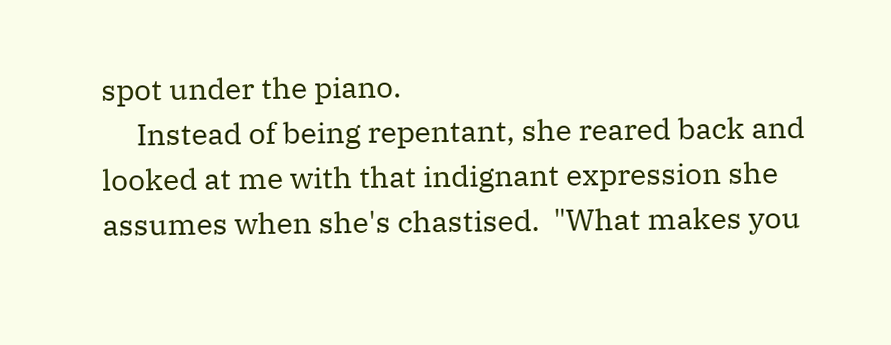spot under the piano.
     Instead of being repentant, she reared back and looked at me with that indignant expression she assumes when she's chastised.  "What makes you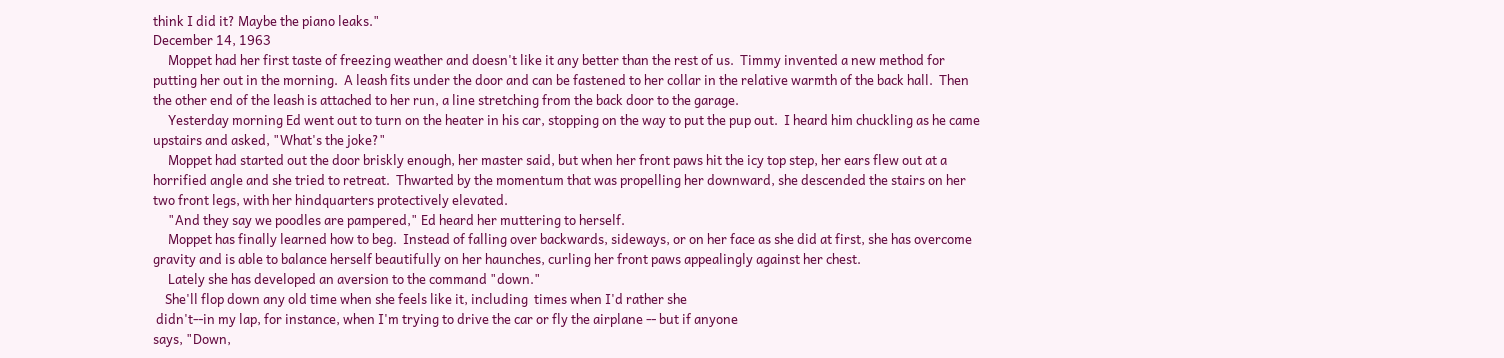think I did it? Maybe the piano leaks."
December 14, 1963
     Moppet had her first taste of freezing weather and doesn't like it any better than the rest of us.  Timmy invented a new method for putting her out in the morning.  A leash fits under the door and can be fastened to her collar in the relative warmth of the back hall.  Then the other end of the leash is attached to her run, a line stretching from the back door to the garage.
     Yesterday morning Ed went out to turn on the heater in his car, stopping on the way to put the pup out.  I heard him chuckling as he came upstairs and asked, "What's the joke?"
     Moppet had started out the door briskly enough, her master said, but when her front paws hit the icy top step, her ears flew out at a horrified angle and she tried to retreat.  Thwarted by the momentum that was propelling her downward, she descended the stairs on her two front legs, with her hindquarters protectively elevated.
     "And they say we poodles are pampered," Ed heard her muttering to herself.
     Moppet has finally learned how to beg.  Instead of falling over backwards, sideways, or on her face as she did at first, she has overcome gravity and is able to balance herself beautifully on her haunches, curling her front paws appealingly against her chest.
     Lately she has developed an aversion to the command "down."
    She'll flop down any old time when she feels like it, including  times when I'd rather she
 didn't‑‑in my lap, for instance, when I'm trying to drive the car or fly the airplane -- but if anyone
says, "Down,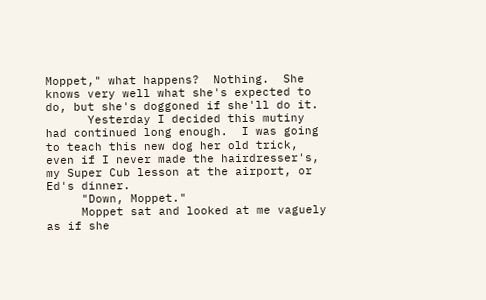Moppet," what happens?  Nothing.  She knows very well what she's expected to do, but she's doggoned if she'll do it.
      Yesterday I decided this mutiny had continued long enough.  I was going to teach this new dog her old trick, even if I never made the hairdresser's, my Super Cub lesson at the airport, or Ed's dinner.
     "Down, Moppet."
     Moppet sat and looked at me vaguely as if she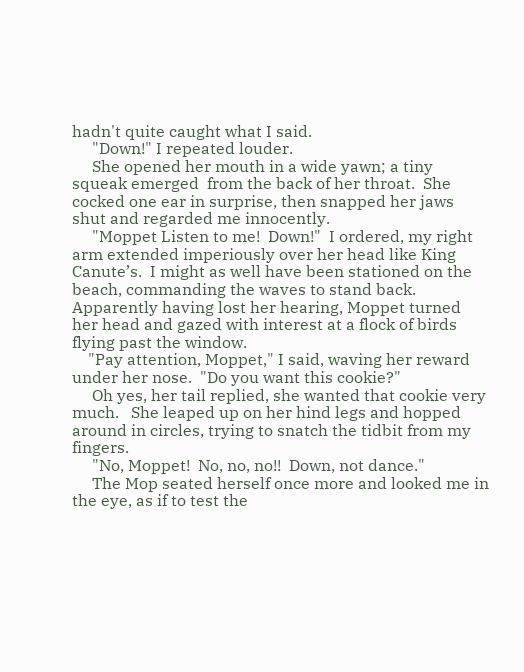hadn't quite caught what I said.
     "Down!" I repeated louder.
     She opened her mouth in a wide yawn; a tiny squeak emerged  from the back of her throat.  She cocked one ear in surprise, then snapped her jaws shut and regarded me innocently.
     "Moppet Listen to me!  Down!"  I ordered, my right arm extended imperiously over her head like King Canute’s.  I might as well have been stationed on the beach, commanding the waves to stand back.  Apparently having lost her hearing, Moppet turned her head and gazed with interest at a flock of birds flying past the window.
    "Pay attention, Moppet," I said, waving her reward under her nose.  "Do you want this cookie?"
     Oh yes, her tail replied, she wanted that cookie very much.   She leaped up on her hind legs and hopped around in circles, trying to snatch the tidbit from my fingers.
     "No, Moppet!  No, no, no!!  Down, not dance."
     The Mop seated herself once more and looked me in the eye, as if to test the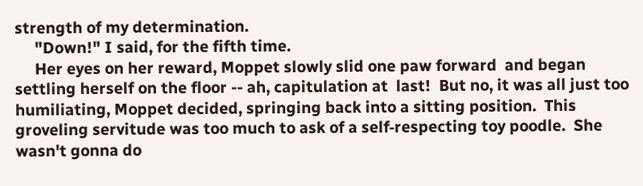strength of my determination.
     "Down!" I said, for the fifth time.
     Her eyes on her reward, Moppet slowly slid one paw forward  and began settling herself on the floor -- ah, capitulation at  last!  But no, it was all just too humiliating, Moppet decided, springing back into a sitting position.  This groveling servitude was too much to ask of a self‑respecting toy poodle.  She wasn't gonna do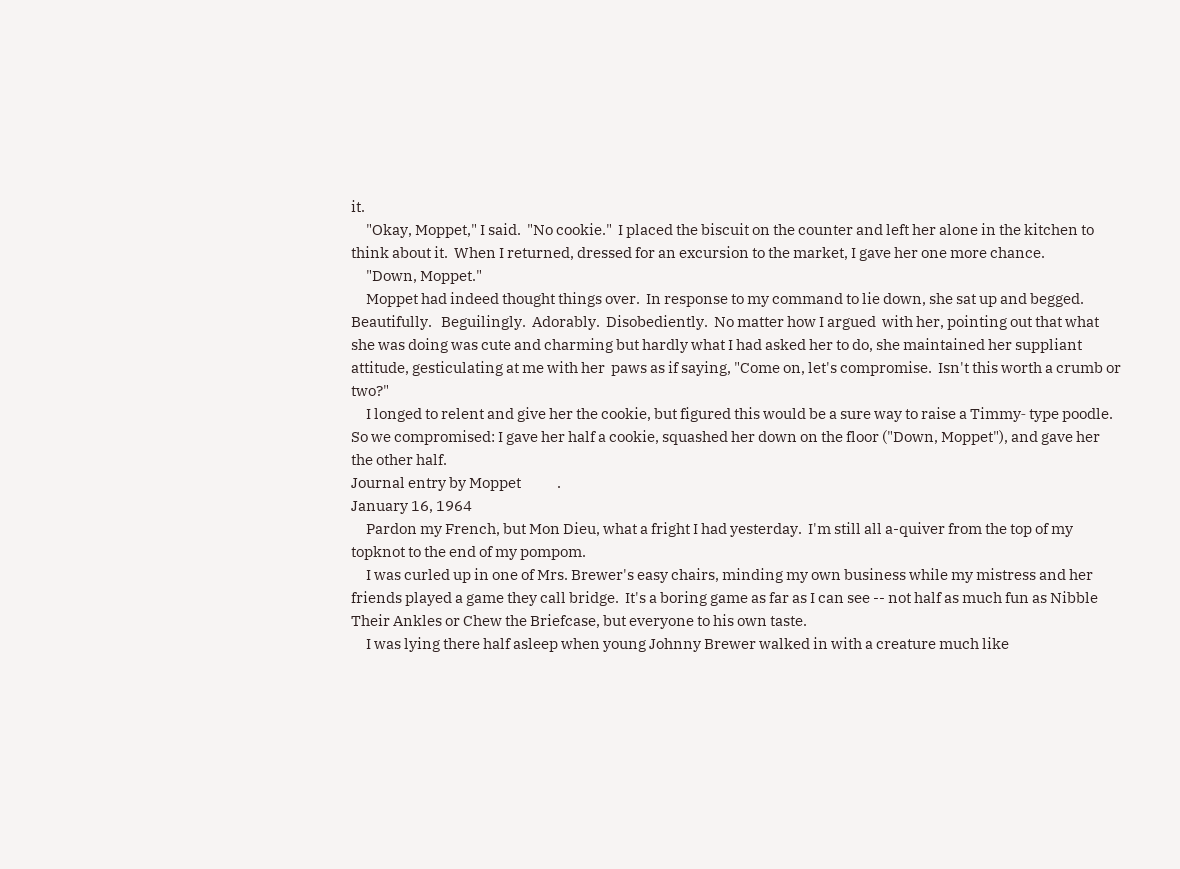it.
     "Okay, Moppet," I said.  "No cookie."  I placed the biscuit on the counter and left her alone in the kitchen to think about it.  When I returned, dressed for an excursion to the market, I gave her one more chance.
     "Down, Moppet."
     Moppet had indeed thought things over.  In response to my command to lie down, she sat up and begged.  Beautifully.   Beguilingly.  Adorably.  Disobediently.  No matter how I argued  with her, pointing out that what she was doing was cute and charming but hardly what I had asked her to do, she maintained her suppliant attitude, gesticulating at me with her  paws as if saying, "Come on, let's compromise.  Isn't this worth a crumb or two?"
     I longed to relent and give her the cookie, but figured this would be a sure way to raise a Timmy‑ type poodle.  So we compromised: I gave her half a cookie, squashed her down on the floor ("Down, Moppet"), and gave her the other half.
Journal entry by Moppet            .
January 16, 1964
     Pardon my French, but Mon Dieu, what a fright I had yesterday.  I'm still all a-quiver from the top of my topknot to the end of my pompom.
     I was curled up in one of Mrs. Brewer's easy chairs, minding my own business while my mistress and her friends played a game they call bridge.  It's a boring game as far as I can see -- not half as much fun as Nibble Their Ankles or Chew the Briefcase, but everyone to his own taste.
     I was lying there half asleep when young Johnny Brewer walked in with a creature much like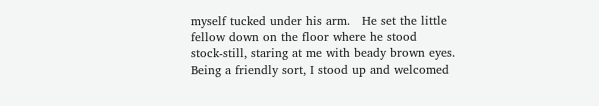myself tucked under his arm.   He set the little fellow down on the floor where he stood stock‑still, staring at me with beady brown eyes.  Being a friendly sort, I stood up and welcomed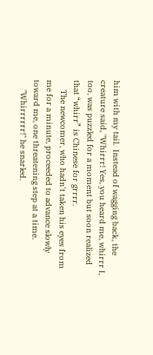him with my tail.  Instead of wagging back, the creature said, "Whirrr! Yes, you heard me, whirrr I, too, was puzzled for a moment but soon realized that “whirr” is Chinese for grrrr.
     The newcomer, who hadn't taken his eyes from me for a minute, proceeded to advance slowly toward me, one threatening step at a time.
     "Whirrrrrr!" he snarled.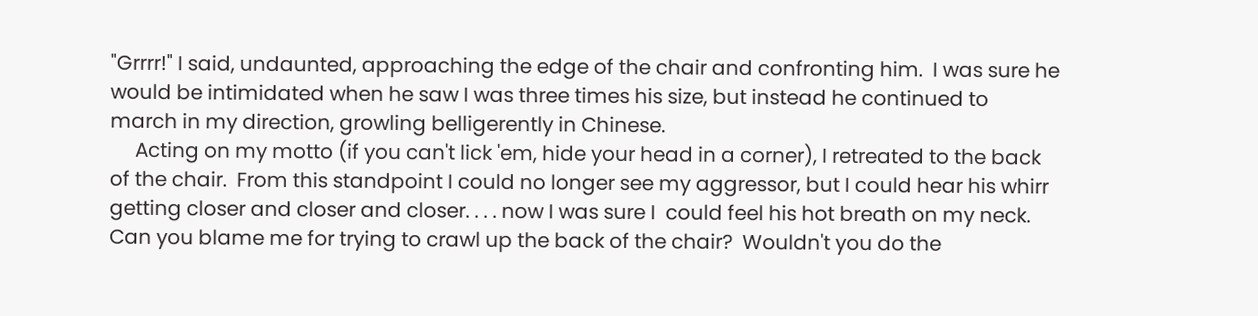"Grrrr!" I said, undaunted, approaching the edge of the chair and confronting him.  I was sure he would be intimidated when he saw I was three times his size, but instead he continued to march in my direction, growling belligerently in Chinese.
     Acting on my motto (if you can't lick 'em, hide your head in a corner), I retreated to the back of the chair.  From this standpoint I could no longer see my aggressor, but I could hear his whirr getting closer and closer and closer. . . . now I was sure I  could feel his hot breath on my neck.  Can you blame me for trying to crawl up the back of the chair?  Wouldn't you do the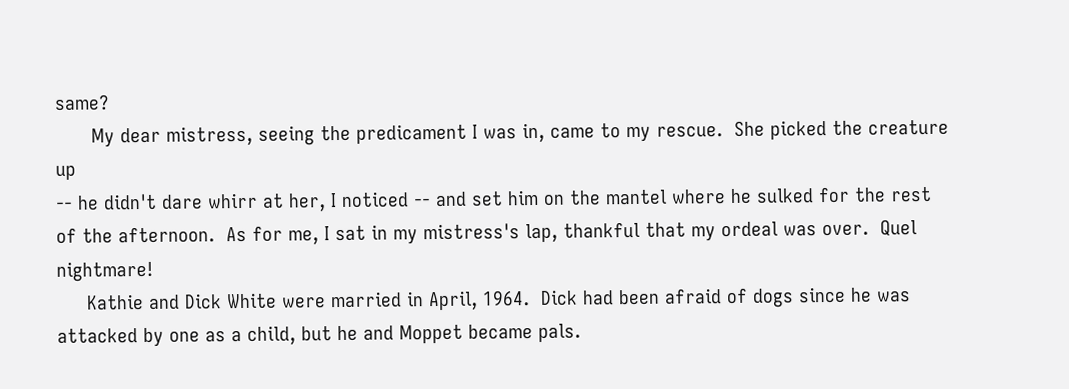same?
      My dear mistress, seeing the predicament I was in, came to my rescue.  She picked the creature up
-- he didn't dare whirr at her, I noticed -- and set him on the mantel where he sulked for the rest of the afternoon.  As for me, I sat in my mistress's lap, thankful that my ordeal was over.  Quel  nightmare!
     Kathie and Dick White were married in April, 1964.  Dick had been afraid of dogs since he was attacked by one as a child, but he and Moppet became pals.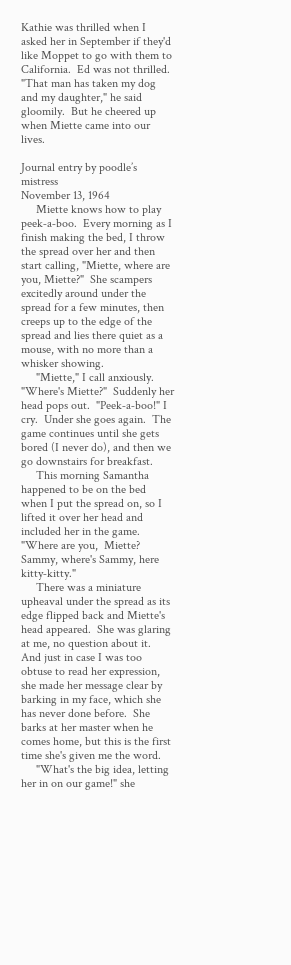Kathie was thrilled when I asked her in September if they'd like Moppet to go with them to California.  Ed was not thrilled.  "That man has taken my dog and my daughter," he said gloomily.  But he cheered up when Miette came into our lives.

Journal entry by poodle’s mistress
November 13, 1964
     Miette knows how to play peek‑a‑boo.  Every morning as I finish making the bed, I throw the spread over her and then start calling, "Miette, where are you, Miette?"  She scampers excitedly around under the spread for a few minutes, then creeps up to the edge of the spread and lies there quiet as a mouse, with no more than a whisker showing.
     "Miette," I call anxiously.  "Where's Miette?"  Suddenly her head pops out.  "Peek‑a‑boo!" I cry.  Under she goes again.  The game continues until she gets bored (I never do), and then we go downstairs for breakfast.
     This morning Samantha happened to be on the bed when I put the spread on, so I lifted it over her head and included her in the game.  "Where are you,  Miette?  Sammy, where's Sammy, here kitty‑kitty."
     There was a miniature upheaval under the spread as its edge flipped back and Miette's head appeared.  She was glaring at me, no question about it.  And just in case I was too obtuse to read her expression, she made her message clear by barking in my face, which she has never done before.  She barks at her master when he comes home, but this is the first time she's given me the word.
     "What's the big idea, letting her in on our game!" she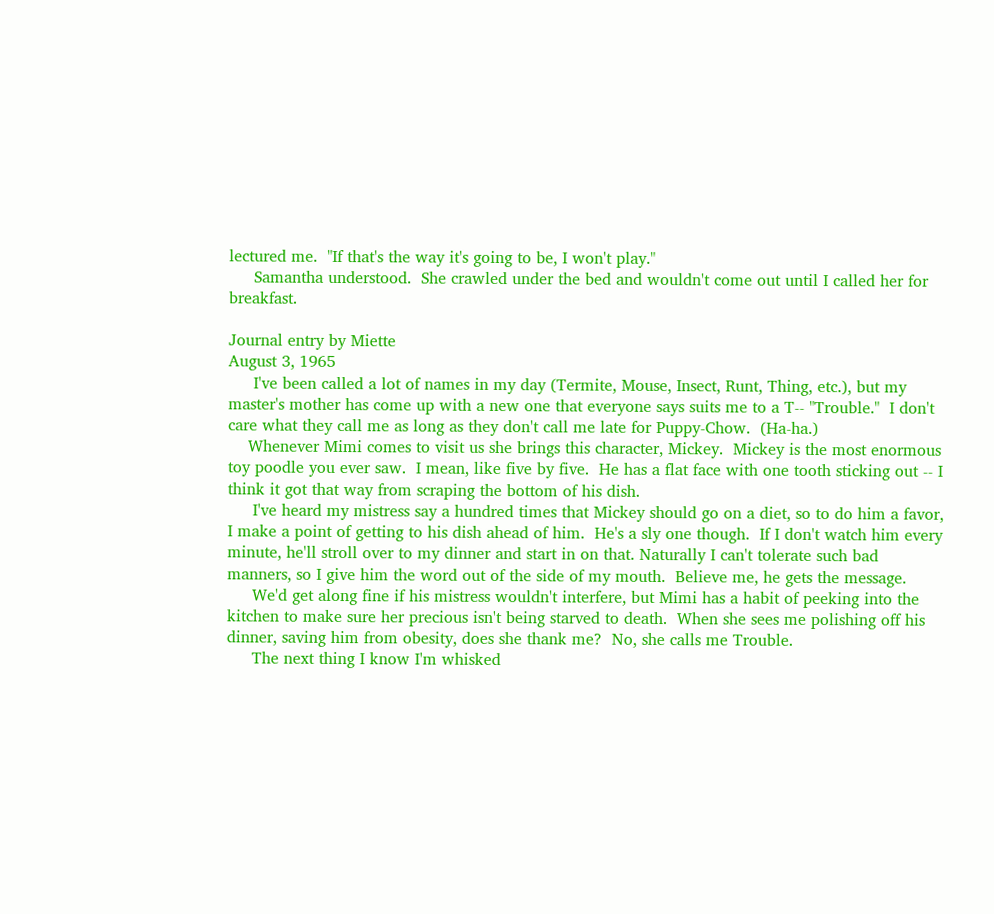lectured me.  "If that's the way it's going to be, I won't play."
     Samantha understood.  She crawled under the bed and wouldn't come out until I called her for breakfast.

Journal entry by Miette
August 3, 1965
     I've been called a lot of names in my day (Termite, Mouse, Insect, Runt, Thing, etc.), but my master's mother has come up with a new one that everyone says suits me to a T‑‑ "Trouble."  I don't care what they call me as long as they don't call me late for Puppy‑Chow.  (Ha‑ha.)
    Whenever Mimi comes to visit us she brings this character, Mickey.  Mickey is the most enormous toy poodle you ever saw.  I mean, like five by five.  He has a flat face with one tooth sticking out -- I think it got that way from scraping the bottom of his dish.
     I've heard my mistress say a hundred times that Mickey should go on a diet, so to do him a favor, I make a point of getting to his dish ahead of him.  He's a sly one though.  If I don't watch him every minute, he'll stroll over to my dinner and start in on that. Naturally I can't tolerate such bad manners, so I give him the word out of the side of my mouth.  Believe me, he gets the message.
     We'd get along fine if his mistress wouldn't interfere, but Mimi has a habit of peeking into the kitchen to make sure her precious isn't being starved to death.  When she sees me polishing off his dinner, saving him from obesity, does she thank me?  No, she calls me Trouble.
     The next thing I know I'm whisked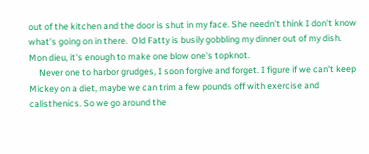out of the kitchen and the door is shut in my face. She needn't think I don't know what's going on in there.  Old Fatty is busily gobbling my dinner out of my dish.  Mon dieu, it's enough to make one blow one's topknot.
     Never one to harbor grudges, I soon forgive and forget. I figure if we can't keep Mickey on a diet, maybe we can trim a few pounds off with exercise and calisthenics. So we go around the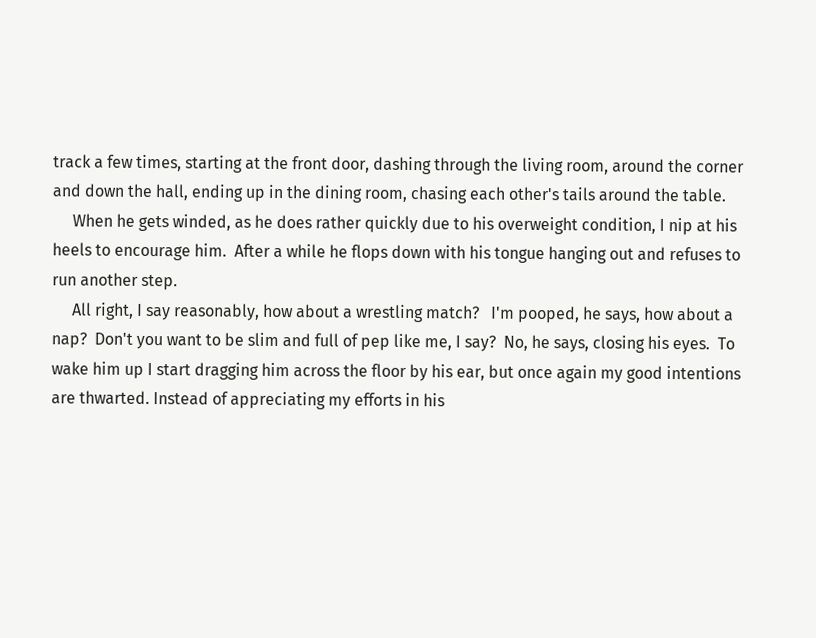track a few times, starting at the front door, dashing through the living room, around the corner and down the hall, ending up in the dining room, chasing each other's tails around the table.
     When he gets winded, as he does rather quickly due to his overweight condition, I nip at his heels to encourage him.  After a while he flops down with his tongue hanging out and refuses to run another step.
     All right, I say reasonably, how about a wrestling match?   I'm pooped, he says, how about a nap?  Don't you want to be slim and full of pep like me, I say?  No, he says, closing his eyes.  To wake him up I start dragging him across the floor by his ear, but once again my good intentions are thwarted. Instead of appreciating my efforts in his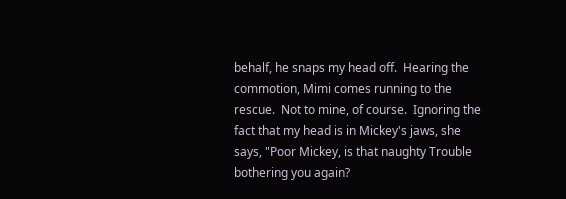behalf, he snaps my head off.  Hearing the commotion, Mimi comes running to the rescue.  Not to mine, of course.  Ignoring the fact that my head is in Mickey's jaws, she says, "Poor Mickey, is that naughty Trouble bothering you again?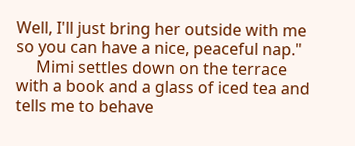Well, I'll just bring her outside with me so you can have a nice, peaceful nap."
     Mimi settles down on the terrace with a book and a glass of iced tea and tells me to behave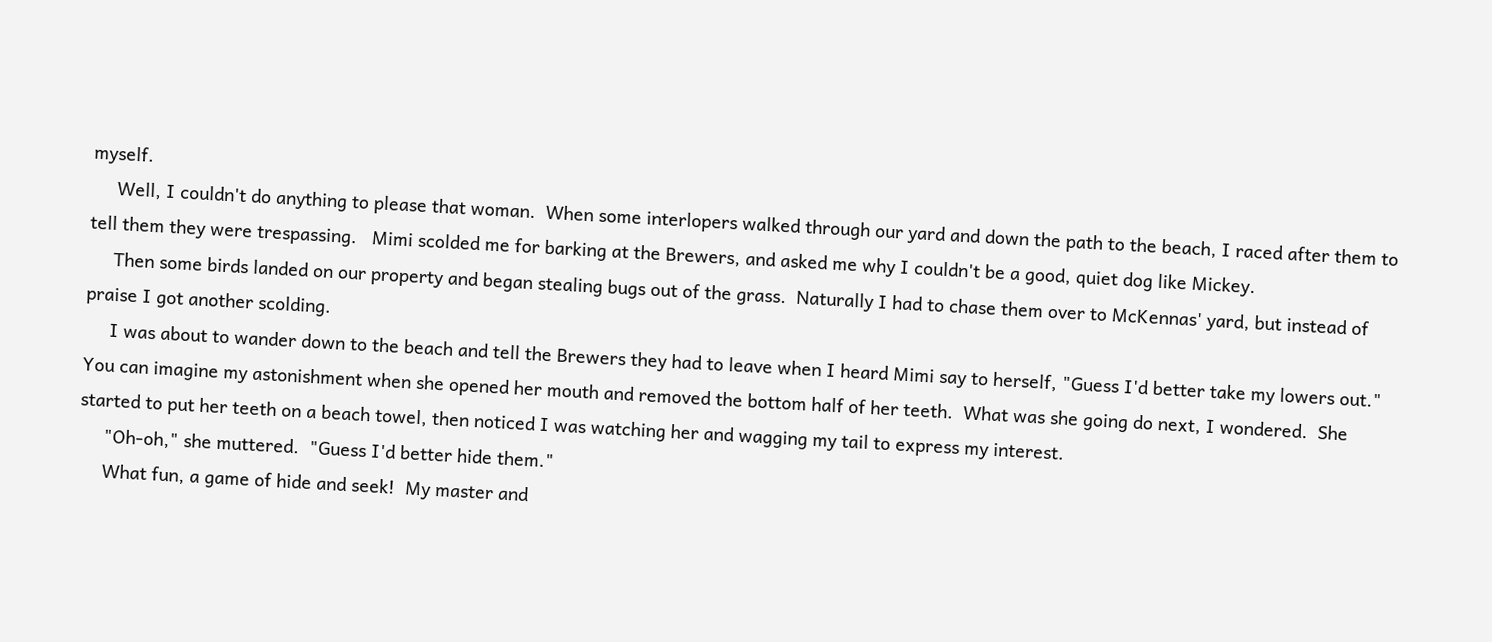myself.
     Well, I couldn't do anything to please that woman.  When some interlopers walked through our yard and down the path to the beach, I raced after them to tell them they were trespassing.   Mimi scolded me for barking at the Brewers, and asked me why I couldn't be a good, quiet dog like Mickey.
     Then some birds landed on our property and began stealing bugs out of the grass.  Naturally I had to chase them over to McKennas' yard, but instead of praise I got another scolding.
     I was about to wander down to the beach and tell the Brewers they had to leave when I heard Mimi say to herself, "Guess I'd better take my lowers out."  You can imagine my astonishment when she opened her mouth and removed the bottom half of her teeth.  What was she going do next, I wondered.  She started to put her teeth on a beach towel, then noticed I was watching her and wagging my tail to express my interest.
     "Oh‑oh," she muttered.  "Guess I'd better hide them."
     What fun, a game of hide and seek!  My master and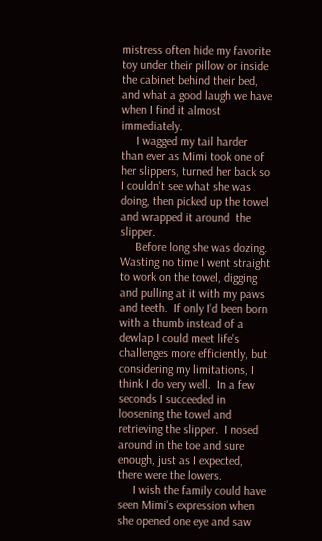mistress often hide my favorite toy under their pillow or inside the cabinet behind their bed, and what a good laugh we have when I find it almost immediately.
     I wagged my tail harder than ever as Mimi took one of her slippers, turned her back so I couldn't see what she was doing, then picked up the towel and wrapped it around  the slipper.
     Before long she was dozing.  Wasting no time I went straight to work on the towel, digging and pulling at it with my paws and teeth.  If only I’d been born with a thumb instead of a dewlap I could meet life's challenges more efficiently, but considering my limitations, I think I do very well.  In a few seconds I succeeded in loosening the towel and retrieving the slipper.  I nosed around in the toe and sure enough, just as I expected, there were the lowers.
     I wish the family could have seen Mimi's expression when she opened one eye and saw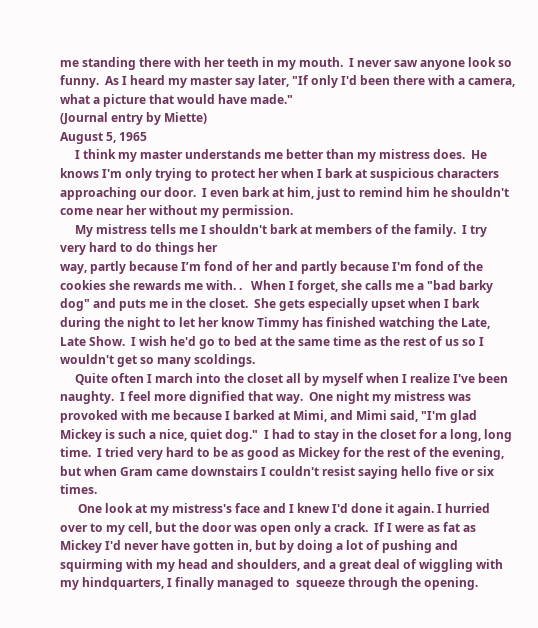me standing there with her teeth in my mouth.  I never saw anyone look so funny.  As I heard my master say later, "If only I'd been there with a camera, what a picture that would have made."
(Journal entry by Miette)
August 5, 1965
     I think my master understands me better than my mistress does.  He knows I'm only trying to protect her when I bark at suspicious characters approaching our door.  I even bark at him, just to remind him he shouldn't come near her without my permission.
     My mistress tells me I shouldn't bark at members of the family.  I try very hard to do things her
way, partly because I’m fond of her and partly because I'm fond of the cookies she rewards me with. .   When I forget, she calls me a "bad barky dog" and puts me in the closet.  She gets especially upset when I bark during the night to let her know Timmy has finished watching the Late, Late Show.  I wish he'd go to bed at the same time as the rest of us so I wouldn't get so many scoldings.
     Quite often I march into the closet all by myself when I realize I've been naughty.  I feel more dignified that way.  One night my mistress was provoked with me because I barked at Mimi, and Mimi said, "I'm glad Mickey is such a nice, quiet dog."  I had to stay in the closet for a long, long time.  I tried very hard to be as good as Mickey for the rest of the evening, but when Gram came downstairs I couldn't resist saying hello five or six times.
      One look at my mistress's face and I knew I'd done it again. I hurried over to my cell, but the door was open only a crack.  If I were as fat as Mickey I'd never have gotten in, but by doing a lot of pushing and squirming with my head and shoulders, and a great deal of wiggling with my hindquarters, I finally managed to  squeeze through the opening.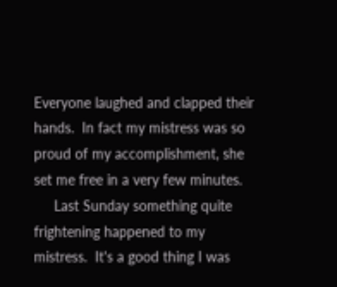Everyone laughed and clapped their hands.  In fact my mistress was so proud of my accomplishment, she set me free in a very few minutes.
     Last Sunday something quite frightening happened to my mistress.  It's a good thing I was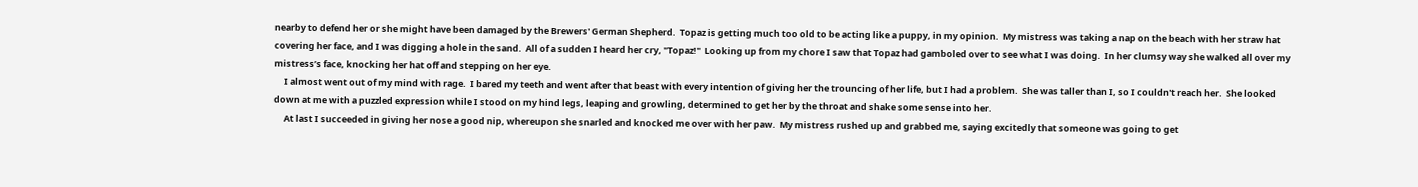nearby to defend her or she might have been damaged by the Brewers' German Shepherd.  Topaz is getting much too old to be acting like a puppy, in my opinion.  My mistress was taking a nap on the beach with her straw hat covering her face, and I was digging a hole in the sand.  All of a sudden I heard her cry, "Topaz!"  Looking up from my chore I saw that Topaz had gamboled over to see what I was doing.  In her clumsy way she walked all over my mistress’s face, knocking her hat off and stepping on her eye.
     I almost went out of my mind with rage.  I bared my teeth and went after that beast with every intention of giving her the trouncing of her life, but I had a problem.  She was taller than I, so I couldn't reach her.  She looked down at me with a puzzled expression while I stood on my hind legs, leaping and growling, determined to get her by the throat and shake some sense into her.
     At last I succeeded in giving her nose a good nip, whereupon she snarled and knocked me over with her paw.  My mistress rushed up and grabbed me, saying excitedly that someone was going to get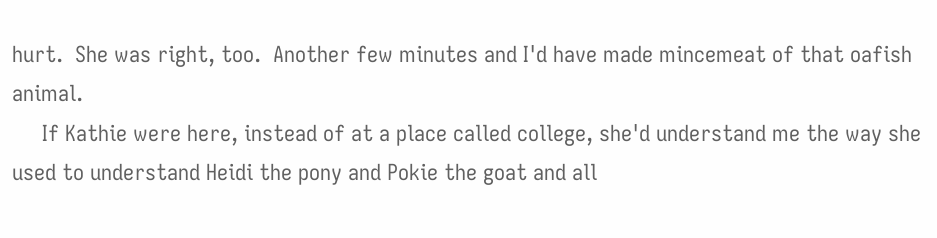hurt.  She was right, too.  Another few minutes and I'd have made mincemeat of that oafish animal.
     If Kathie were here, instead of at a place called college, she'd understand me the way she used to understand Heidi the pony and Pokie the goat and all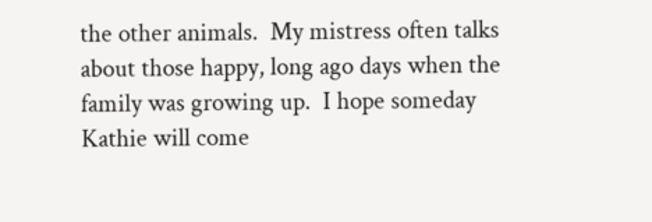the other animals.  My mistress often talks about those happy, long ago days when the family was growing up.  I hope someday Kathie will come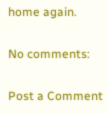home again.

No comments:

Post a Comment